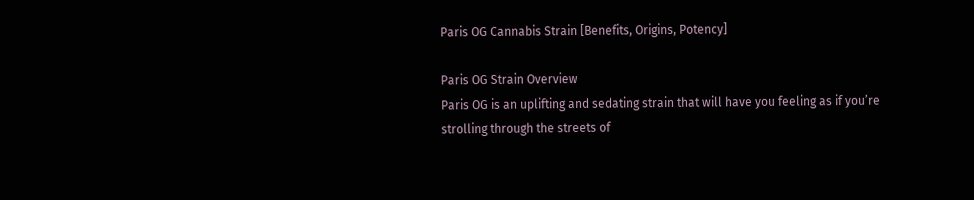Paris OG Cannabis Strain [Benefits, Origins, Potency]

Paris OG Strain Overview
Paris OG is an uplifting and sedating strain that will have you feeling as if you’re strolling through the streets of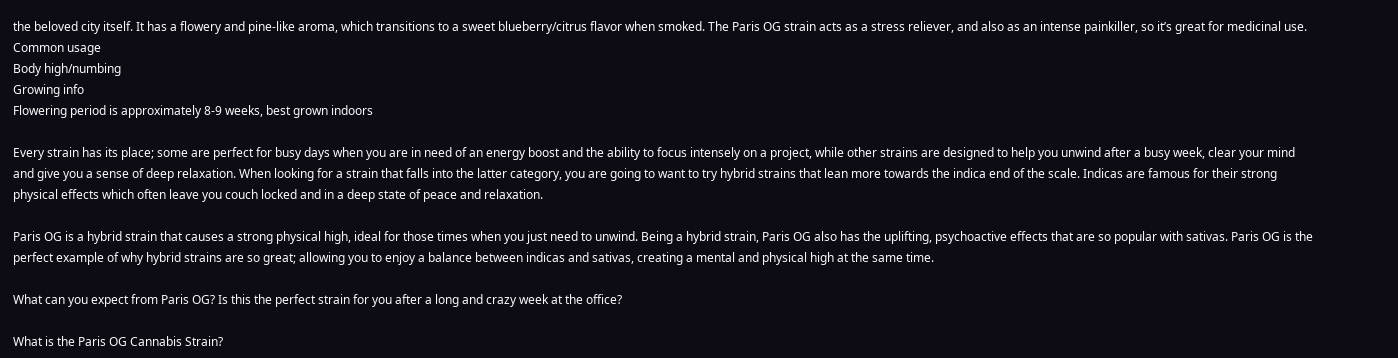the beloved city itself. It has a flowery and pine-like aroma, which transitions to a sweet blueberry/citrus flavor when smoked. The Paris OG strain acts as a stress reliever, and also as an intense painkiller, so it’s great for medicinal use.
Common usage
Body high/numbing
Growing info
Flowering period is approximately 8-9 weeks, best grown indoors

Every strain has its place; some are perfect for busy days when you are in need of an energy boost and the ability to focus intensely on a project, while other strains are designed to help you unwind after a busy week, clear your mind and give you a sense of deep relaxation. When looking for a strain that falls into the latter category, you are going to want to try hybrid strains that lean more towards the indica end of the scale. Indicas are famous for their strong physical effects which often leave you couch locked and in a deep state of peace and relaxation.

Paris OG is a hybrid strain that causes a strong physical high, ideal for those times when you just need to unwind. Being a hybrid strain, Paris OG also has the uplifting, psychoactive effects that are so popular with sativas. Paris OG is the perfect example of why hybrid strains are so great; allowing you to enjoy a balance between indicas and sativas, creating a mental and physical high at the same time.

What can you expect from Paris OG? Is this the perfect strain for you after a long and crazy week at the office?

What is the Paris OG Cannabis Strain?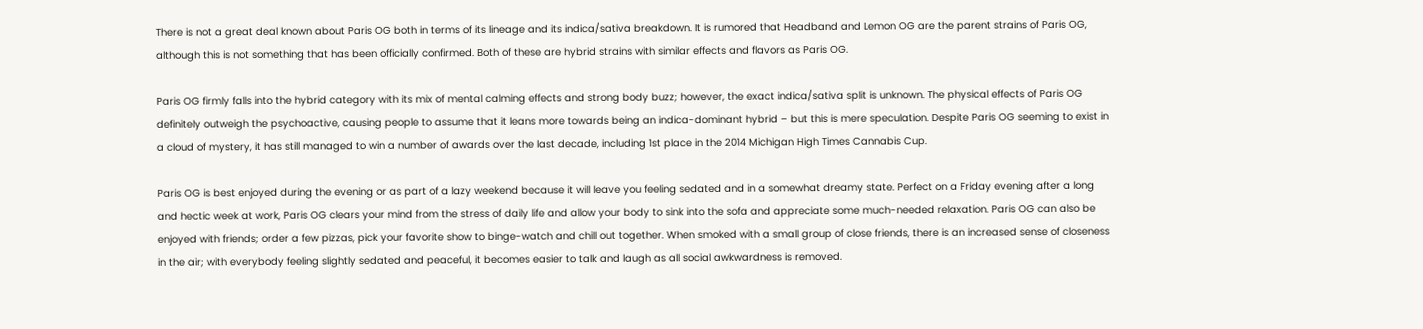There is not a great deal known about Paris OG both in terms of its lineage and its indica/sativa breakdown. It is rumored that Headband and Lemon OG are the parent strains of Paris OG, although this is not something that has been officially confirmed. Both of these are hybrid strains with similar effects and flavors as Paris OG.

Paris OG firmly falls into the hybrid category with its mix of mental calming effects and strong body buzz; however, the exact indica/sativa split is unknown. The physical effects of Paris OG definitely outweigh the psychoactive, causing people to assume that it leans more towards being an indica-dominant hybrid – but this is mere speculation. Despite Paris OG seeming to exist in a cloud of mystery, it has still managed to win a number of awards over the last decade, including 1st place in the 2014 Michigan High Times Cannabis Cup.

Paris OG is best enjoyed during the evening or as part of a lazy weekend because it will leave you feeling sedated and in a somewhat dreamy state. Perfect on a Friday evening after a long and hectic week at work, Paris OG clears your mind from the stress of daily life and allow your body to sink into the sofa and appreciate some much-needed relaxation. Paris OG can also be enjoyed with friends; order a few pizzas, pick your favorite show to binge-watch and chill out together. When smoked with a small group of close friends, there is an increased sense of closeness in the air; with everybody feeling slightly sedated and peaceful, it becomes easier to talk and laugh as all social awkwardness is removed.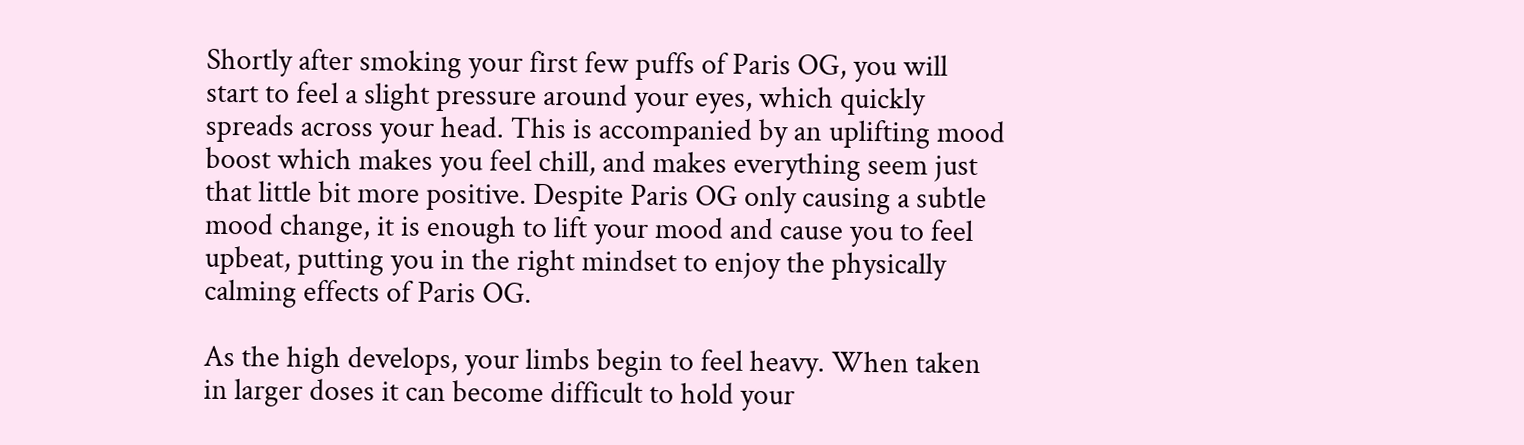Shortly after smoking your first few puffs of Paris OG, you will start to feel a slight pressure around your eyes, which quickly spreads across your head. This is accompanied by an uplifting mood boost which makes you feel chill, and makes everything seem just that little bit more positive. Despite Paris OG only causing a subtle mood change, it is enough to lift your mood and cause you to feel upbeat, putting you in the right mindset to enjoy the physically calming effects of Paris OG.

As the high develops, your limbs begin to feel heavy. When taken in larger doses it can become difficult to hold your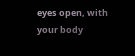eyes open, with your body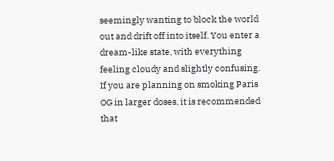seemingly wanting to block the world out and drift off into itself. You enter a dream-like state, with everything feeling cloudy and slightly confusing. If you are planning on smoking Paris OG in larger doses, it is recommended that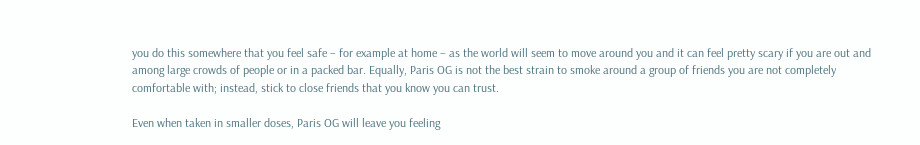you do this somewhere that you feel safe – for example at home – as the world will seem to move around you and it can feel pretty scary if you are out and among large crowds of people or in a packed bar. Equally, Paris OG is not the best strain to smoke around a group of friends you are not completely comfortable with; instead, stick to close friends that you know you can trust.

Even when taken in smaller doses, Paris OG will leave you feeling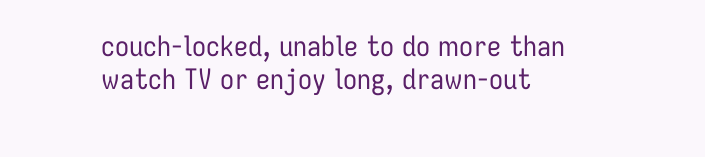couch-locked, unable to do more than watch TV or enjoy long, drawn-out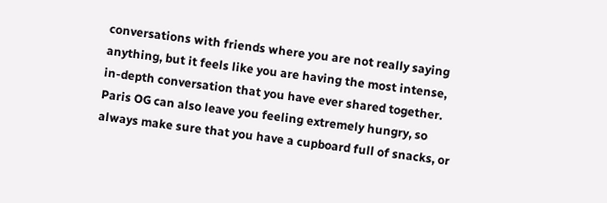conversations with friends where you are not really saying anything, but it feels like you are having the most intense, in-depth conversation that you have ever shared together. Paris OG can also leave you feeling extremely hungry, so always make sure that you have a cupboard full of snacks, or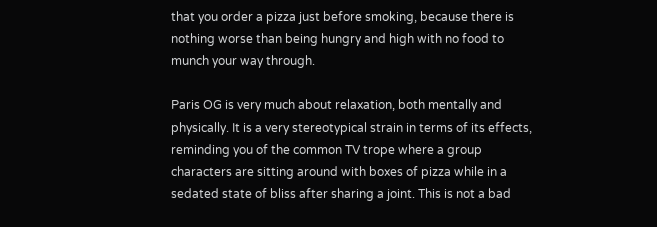that you order a pizza just before smoking, because there is nothing worse than being hungry and high with no food to munch your way through.

Paris OG is very much about relaxation, both mentally and physically. It is a very stereotypical strain in terms of its effects, reminding you of the common TV trope where a group characters are sitting around with boxes of pizza while in a sedated state of bliss after sharing a joint. This is not a bad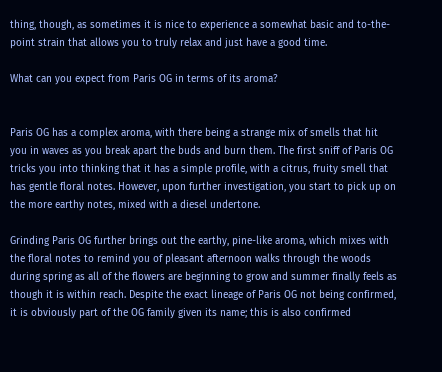thing, though, as sometimes it is nice to experience a somewhat basic and to-the-point strain that allows you to truly relax and just have a good time.

What can you expect from Paris OG in terms of its aroma?


Paris OG has a complex aroma, with there being a strange mix of smells that hit you in waves as you break apart the buds and burn them. The first sniff of Paris OG tricks you into thinking that it has a simple profile, with a citrus, fruity smell that has gentle floral notes. However, upon further investigation, you start to pick up on the more earthy notes, mixed with a diesel undertone.

Grinding Paris OG further brings out the earthy, pine-like aroma, which mixes with the floral notes to remind you of pleasant afternoon walks through the woods during spring as all of the flowers are beginning to grow and summer finally feels as though it is within reach. Despite the exact lineage of Paris OG not being confirmed, it is obviously part of the OG family given its name; this is also confirmed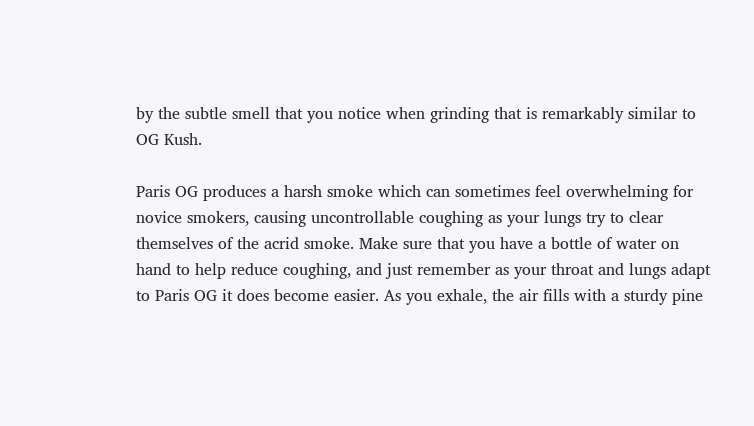by the subtle smell that you notice when grinding that is remarkably similar to OG Kush.

Paris OG produces a harsh smoke which can sometimes feel overwhelming for novice smokers, causing uncontrollable coughing as your lungs try to clear themselves of the acrid smoke. Make sure that you have a bottle of water on hand to help reduce coughing, and just remember as your throat and lungs adapt to Paris OG it does become easier. As you exhale, the air fills with a sturdy pine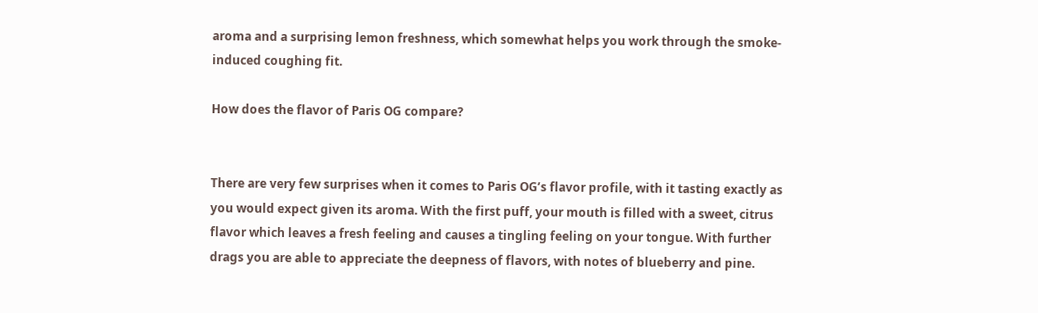aroma and a surprising lemon freshness, which somewhat helps you work through the smoke-induced coughing fit.

How does the flavor of Paris OG compare?


There are very few surprises when it comes to Paris OG’s flavor profile, with it tasting exactly as you would expect given its aroma. With the first puff, your mouth is filled with a sweet, citrus flavor which leaves a fresh feeling and causes a tingling feeling on your tongue. With further drags you are able to appreciate the deepness of flavors, with notes of blueberry and pine.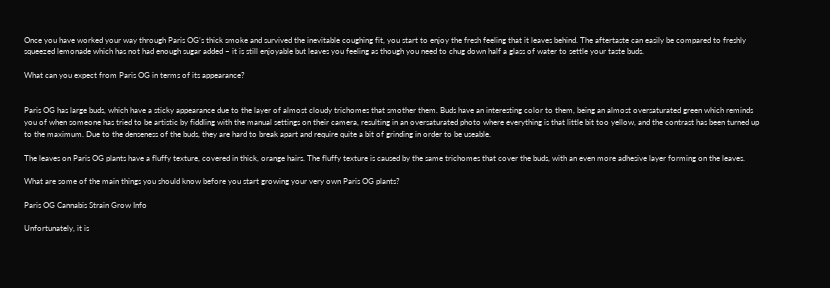Once you have worked your way through Paris OG’s thick smoke and survived the inevitable coughing fit, you start to enjoy the fresh feeling that it leaves behind. The aftertaste can easily be compared to freshly squeezed lemonade which has not had enough sugar added – it is still enjoyable but leaves you feeling as though you need to chug down half a glass of water to settle your taste buds.

What can you expect from Paris OG in terms of its appearance?


Paris OG has large buds, which have a sticky appearance due to the layer of almost cloudy trichomes that smother them. Buds have an interesting color to them, being an almost oversaturated green which reminds you of when someone has tried to be artistic by fiddling with the manual settings on their camera, resulting in an oversaturated photo where everything is that little bit too yellow, and the contrast has been turned up to the maximum. Due to the denseness of the buds, they are hard to break apart and require quite a bit of grinding in order to be useable.

The leaves on Paris OG plants have a fluffy texture, covered in thick, orange hairs. The fluffy texture is caused by the same trichomes that cover the buds, with an even more adhesive layer forming on the leaves.

What are some of the main things you should know before you start growing your very own Paris OG plants?

Paris OG Cannabis Strain Grow Info

Unfortunately, it is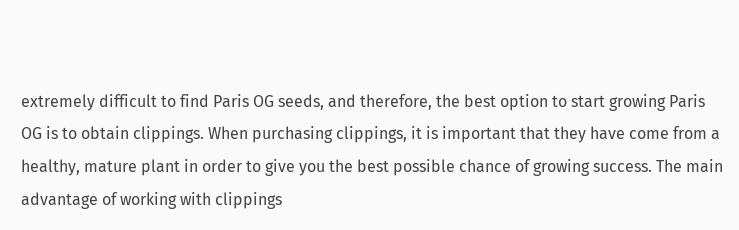extremely difficult to find Paris OG seeds, and therefore, the best option to start growing Paris OG is to obtain clippings. When purchasing clippings, it is important that they have come from a healthy, mature plant in order to give you the best possible chance of growing success. The main advantage of working with clippings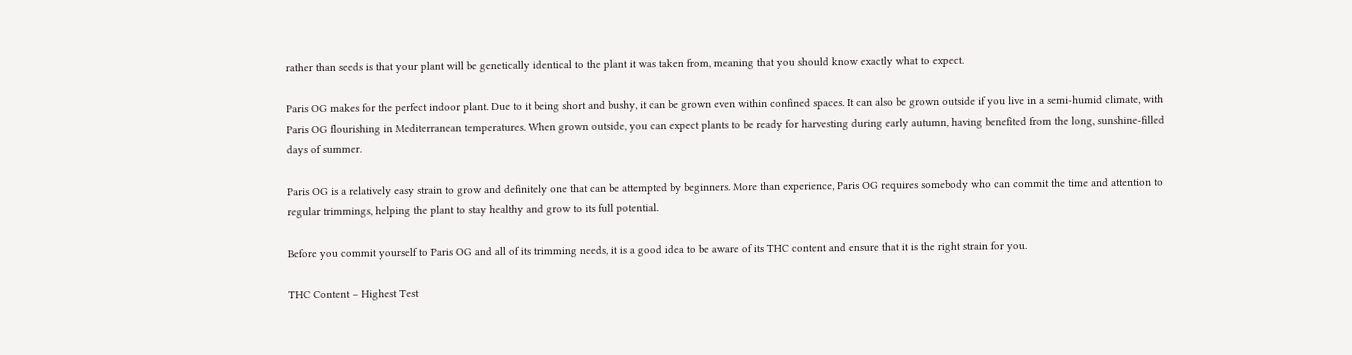rather than seeds is that your plant will be genetically identical to the plant it was taken from, meaning that you should know exactly what to expect.

Paris OG makes for the perfect indoor plant. Due to it being short and bushy, it can be grown even within confined spaces. It can also be grown outside if you live in a semi-humid climate, with Paris OG flourishing in Mediterranean temperatures. When grown outside, you can expect plants to be ready for harvesting during early autumn, having benefited from the long, sunshine-filled days of summer.

Paris OG is a relatively easy strain to grow and definitely one that can be attempted by beginners. More than experience, Paris OG requires somebody who can commit the time and attention to regular trimmings, helping the plant to stay healthy and grow to its full potential.

Before you commit yourself to Paris OG and all of its trimming needs, it is a good idea to be aware of its THC content and ensure that it is the right strain for you.

THC Content – Highest Test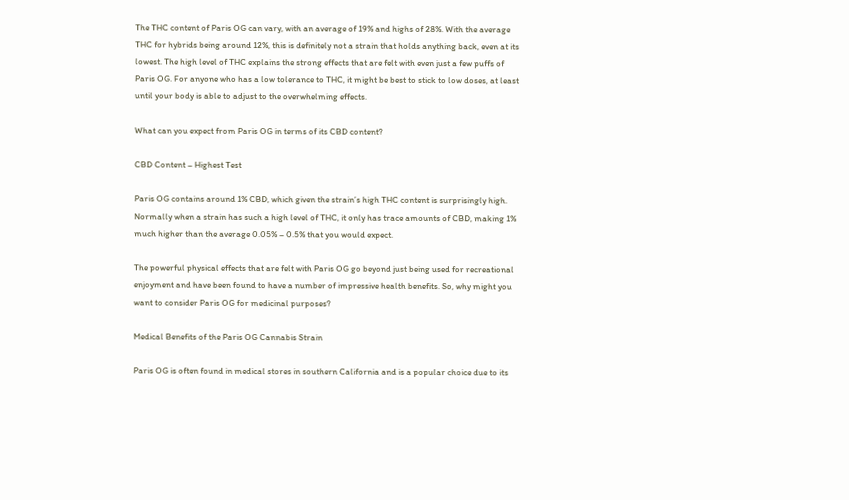The THC content of Paris OG can vary, with an average of 19% and highs of 28%. With the average THC for hybrids being around 12%, this is definitely not a strain that holds anything back, even at its lowest. The high level of THC explains the strong effects that are felt with even just a few puffs of Paris OG. For anyone who has a low tolerance to THC, it might be best to stick to low doses, at least until your body is able to adjust to the overwhelming effects.

What can you expect from Paris OG in terms of its CBD content?

CBD Content – Highest Test

Paris OG contains around 1% CBD, which given the strain’s high THC content is surprisingly high. Normally when a strain has such a high level of THC, it only has trace amounts of CBD, making 1% much higher than the average 0.05% – 0.5% that you would expect.

The powerful physical effects that are felt with Paris OG go beyond just being used for recreational enjoyment and have been found to have a number of impressive health benefits. So, why might you want to consider Paris OG for medicinal purposes?

Medical Benefits of the Paris OG Cannabis Strain

Paris OG is often found in medical stores in southern California and is a popular choice due to its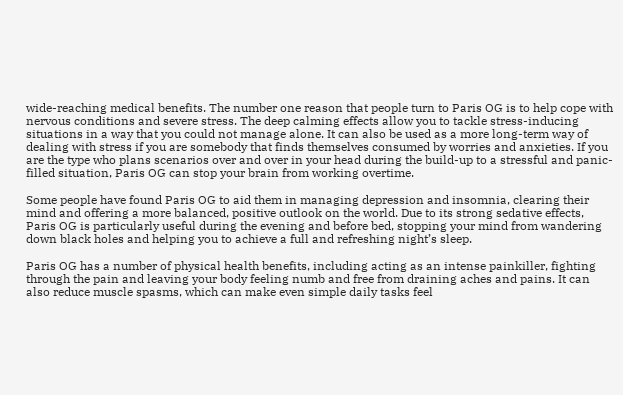wide-reaching medical benefits. The number one reason that people turn to Paris OG is to help cope with nervous conditions and severe stress. The deep calming effects allow you to tackle stress-inducing situations in a way that you could not manage alone. It can also be used as a more long-term way of dealing with stress if you are somebody that finds themselves consumed by worries and anxieties. If you are the type who plans scenarios over and over in your head during the build-up to a stressful and panic-filled situation, Paris OG can stop your brain from working overtime.

Some people have found Paris OG to aid them in managing depression and insomnia, clearing their mind and offering a more balanced, positive outlook on the world. Due to its strong sedative effects, Paris OG is particularly useful during the evening and before bed, stopping your mind from wandering down black holes and helping you to achieve a full and refreshing night’s sleep.

Paris OG has a number of physical health benefits, including acting as an intense painkiller, fighting through the pain and leaving your body feeling numb and free from draining aches and pains. It can also reduce muscle spasms, which can make even simple daily tasks feel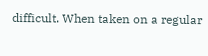difficult. When taken on a regular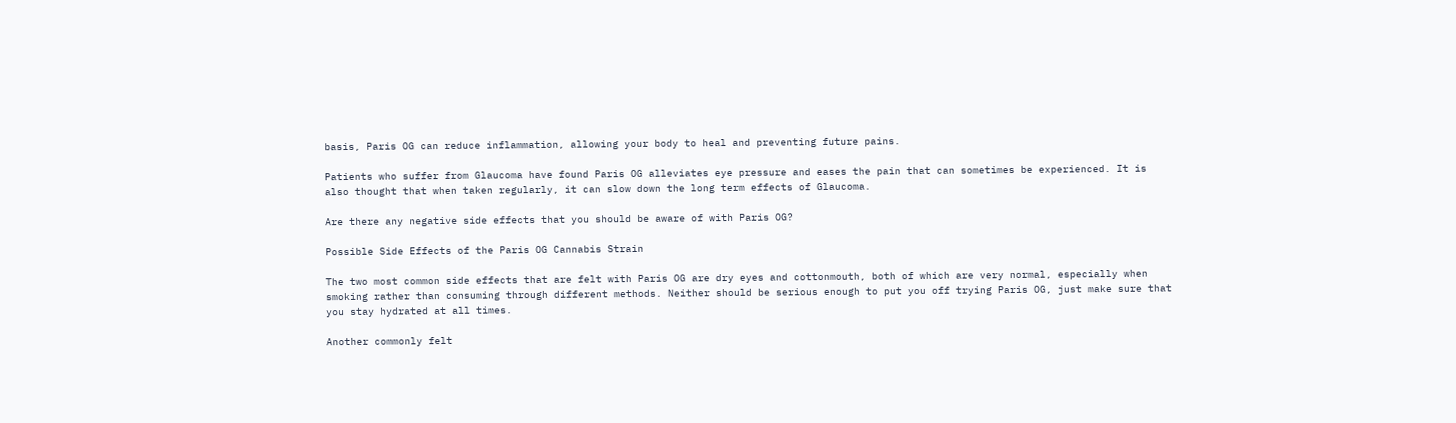basis, Paris OG can reduce inflammation, allowing your body to heal and preventing future pains.

Patients who suffer from Glaucoma have found Paris OG alleviates eye pressure and eases the pain that can sometimes be experienced. It is also thought that when taken regularly, it can slow down the long term effects of Glaucoma.

Are there any negative side effects that you should be aware of with Paris OG?

Possible Side Effects of the Paris OG Cannabis Strain

The two most common side effects that are felt with Paris OG are dry eyes and cottonmouth, both of which are very normal, especially when smoking rather than consuming through different methods. Neither should be serious enough to put you off trying Paris OG, just make sure that you stay hydrated at all times.

Another commonly felt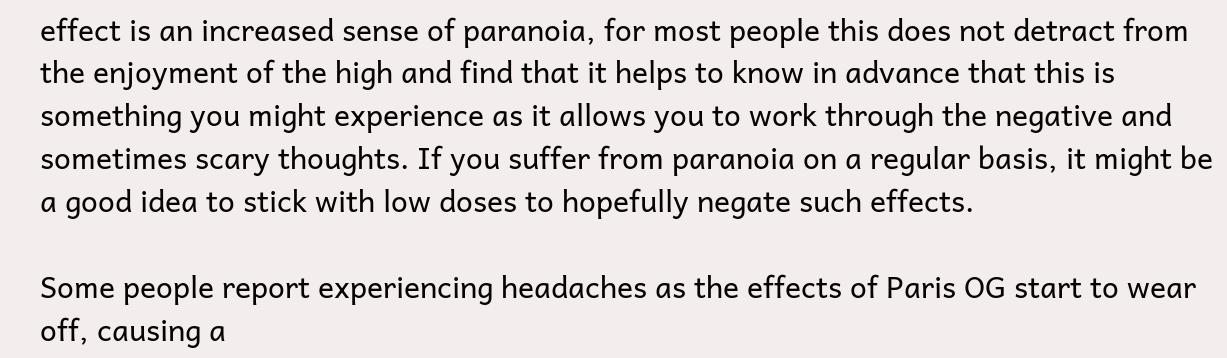effect is an increased sense of paranoia, for most people this does not detract from the enjoyment of the high and find that it helps to know in advance that this is something you might experience as it allows you to work through the negative and sometimes scary thoughts. If you suffer from paranoia on a regular basis, it might be a good idea to stick with low doses to hopefully negate such effects.

Some people report experiencing headaches as the effects of Paris OG start to wear off, causing a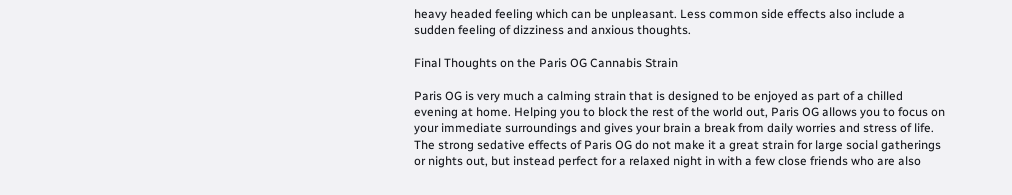heavy headed feeling which can be unpleasant. Less common side effects also include a sudden feeling of dizziness and anxious thoughts.

Final Thoughts on the Paris OG Cannabis Strain

Paris OG is very much a calming strain that is designed to be enjoyed as part of a chilled evening at home. Helping you to block the rest of the world out, Paris OG allows you to focus on your immediate surroundings and gives your brain a break from daily worries and stress of life. The strong sedative effects of Paris OG do not make it a great strain for large social gatherings or nights out, but instead perfect for a relaxed night in with a few close friends who are also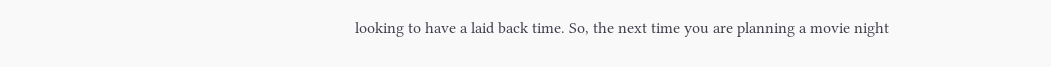looking to have a laid back time. So, the next time you are planning a movie night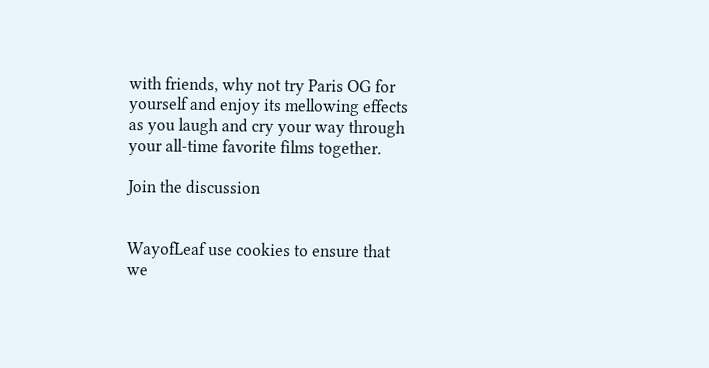with friends, why not try Paris OG for yourself and enjoy its mellowing effects as you laugh and cry your way through your all-time favorite films together.

Join the discussion


WayofLeaf use cookies to ensure that we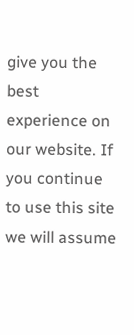give you the best experience on our website. If you continue to use this site we will assume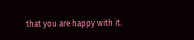that you are happy with it.